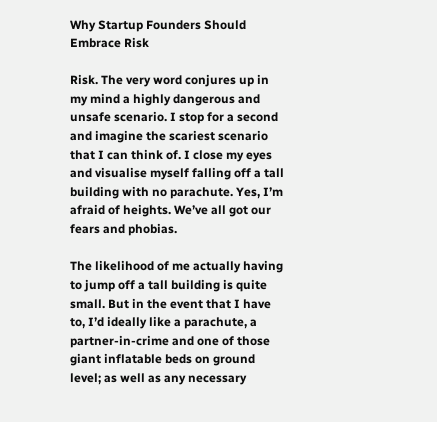Why Startup Founders Should Embrace Risk

Risk. The very word conjures up in my mind a highly dangerous and unsafe scenario. I stop for a second and imagine the scariest scenario that I can think of. I close my eyes and visualise myself falling off a tall building with no parachute. Yes, I’m afraid of heights. We’ve all got our fears and phobias.

The likelihood of me actually having to jump off a tall building is quite small. But in the event that I have to, I’d ideally like a parachute, a partner-in-crime and one of those giant inflatable beds on ground level; as well as any necessary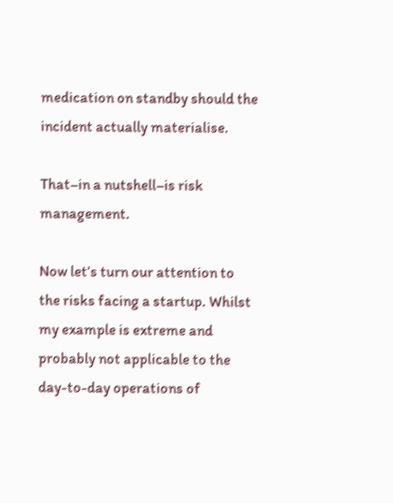medication on standby should the incident actually materialise.

That–in a nutshell–is risk management.

Now let’s turn our attention to the risks facing a startup. Whilst my example is extreme and probably not applicable to the day-to-day operations of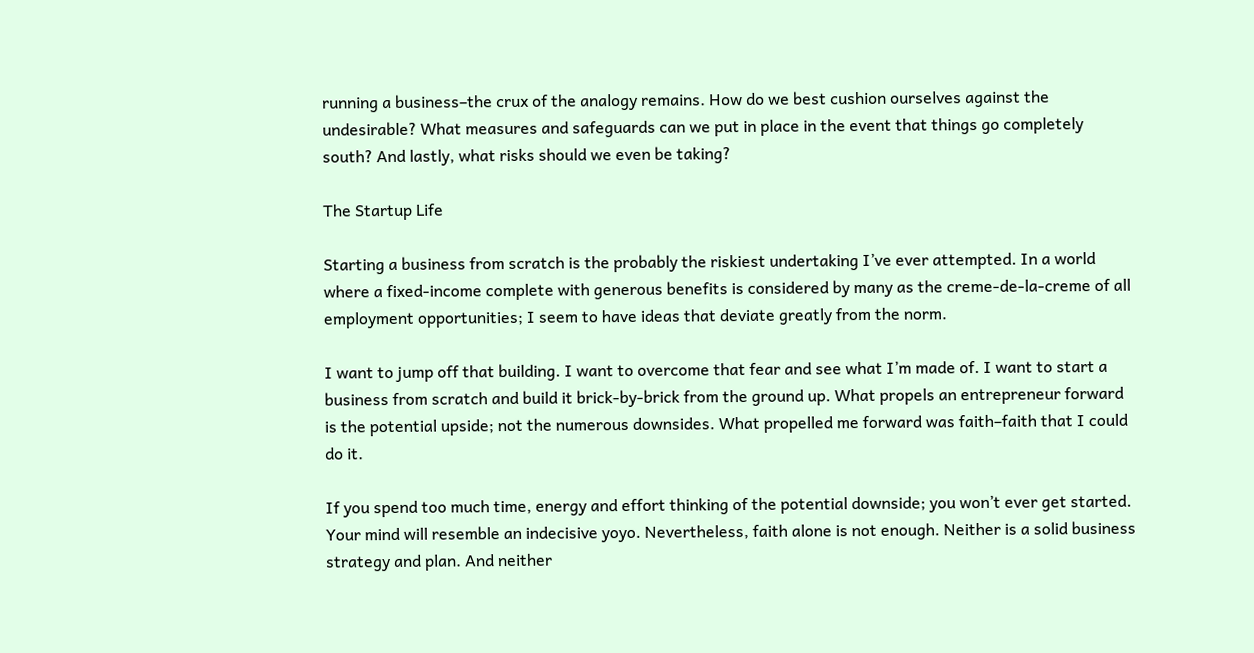running a business–the crux of the analogy remains. How do we best cushion ourselves against the undesirable? What measures and safeguards can we put in place in the event that things go completely south? And lastly, what risks should we even be taking?

The Startup Life

Starting a business from scratch is the probably the riskiest undertaking I’ve ever attempted. In a world where a fixed-income complete with generous benefits is considered by many as the creme-de-la-creme of all employment opportunities; I seem to have ideas that deviate greatly from the norm.

I want to jump off that building. I want to overcome that fear and see what I’m made of. I want to start a business from scratch and build it brick-by-brick from the ground up. What propels an entrepreneur forward is the potential upside; not the numerous downsides. What propelled me forward was faith–faith that I could do it.

If you spend too much time, energy and effort thinking of the potential downside; you won’t ever get started. Your mind will resemble an indecisive yoyo. Nevertheless, faith alone is not enough. Neither is a solid business strategy and plan. And neither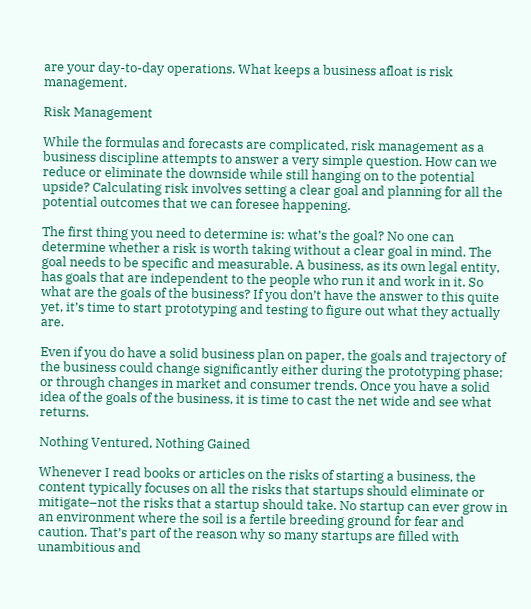are your day-to-day operations. What keeps a business afloat is risk management.

Risk Management

While the formulas and forecasts are complicated, risk management as a business discipline attempts to answer a very simple question. How can we reduce or eliminate the downside while still hanging on to the potential upside? Calculating risk involves setting a clear goal and planning for all the potential outcomes that we can foresee happening.

The first thing you need to determine is: what’s the goal? No one can determine whether a risk is worth taking without a clear goal in mind. The goal needs to be specific and measurable. A business, as its own legal entity, has goals that are independent to the people who run it and work in it. So what are the goals of the business? If you don’t have the answer to this quite yet, it’s time to start prototyping and testing to figure out what they actually are.

Even if you do have a solid business plan on paper, the goals and trajectory of the business could change significantly either during the prototyping phase; or through changes in market and consumer trends. Once you have a solid idea of the goals of the business, it is time to cast the net wide and see what returns.

Nothing Ventured, Nothing Gained

Whenever I read books or articles on the risks of starting a business, the content typically focuses on all the risks that startups should eliminate or mitigate–not the risks that a startup should take. No startup can ever grow in an environment where the soil is a fertile breeding ground for fear and caution. That’s part of the reason why so many startups are filled with unambitious and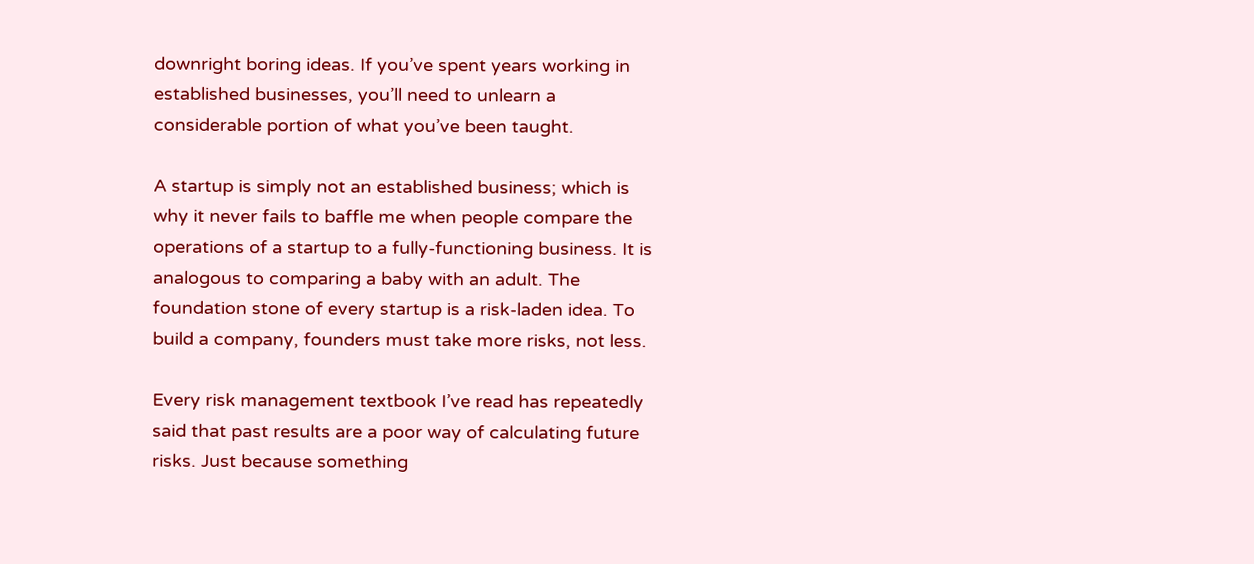downright boring ideas. If you’ve spent years working in established businesses, you’ll need to unlearn a considerable portion of what you’ve been taught.

A startup is simply not an established business; which is why it never fails to baffle me when people compare the operations of a startup to a fully-functioning business. It is analogous to comparing a baby with an adult. The foundation stone of every startup is a risk-laden idea. To build a company, founders must take more risks, not less.

Every risk management textbook I’ve read has repeatedly said that past results are a poor way of calculating future risks. Just because something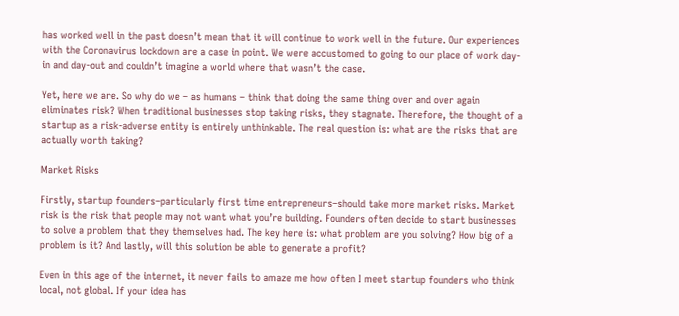has worked well in the past doesn’t mean that it will continue to work well in the future. Our experiences with the Coronavirus lockdown are a case in point. We were accustomed to going to our place of work day-in and day-out and couldn’t imagine a world where that wasn’t the case.

Yet, here we are. So why do we – as humans – think that doing the same thing over and over again eliminates risk? When traditional businesses stop taking risks, they stagnate. Therefore, the thought of a startup as a risk-adverse entity is entirely unthinkable. The real question is: what are the risks that are actually worth taking?

Market Risks

Firstly, startup founders–particularly first time entrepreneurs–should take more market risks. Market risk is the risk that people may not want what you’re building. Founders often decide to start businesses to solve a problem that they themselves had. The key here is: what problem are you solving? How big of a problem is it? And lastly, will this solution be able to generate a profit?

Even in this age of the internet, it never fails to amaze me how often I meet startup founders who think local, not global. If your idea has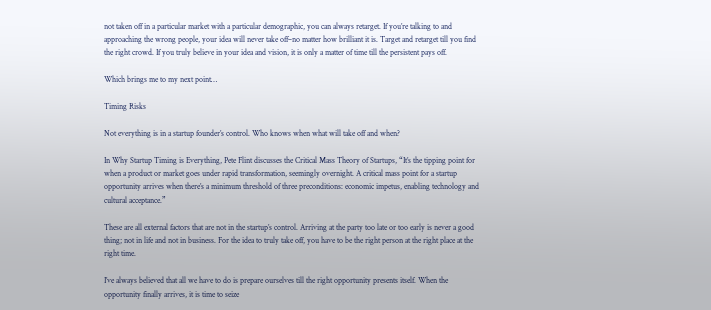not taken off in a particular market with a particular demographic, you can always retarget. If you’re talking to and approaching the wrong people, your idea will never take off–no matter how brilliant it is. Target and retarget till you find the right crowd. If you truly believe in your idea and vision, it is only a matter of time till the persistent pays off.

Which brings me to my next point…

Timing Risks

Not everything is in a startup founder’s control. Who knows when what will take off and when?

In Why Startup Timing is Everything, Pete Flint discusses the Critical Mass Theory of Startups, “It’s the tipping point for when a product or market goes under rapid transformation, seemingly overnight. A critical mass point for a startup opportunity arrives when there’s a minimum threshold of three preconditions: economic impetus, enabling technology and cultural acceptance.”

These are all external factors that are not in the startup’s control. Arriving at the party too late or too early is never a good thing; not in life and not in business. For the idea to truly take off, you have to be the right person at the right place at the right time.

I’ve always believed that all we have to do is prepare ourselves till the right opportunity presents itself. When the opportunity finally arrives, it is time to seize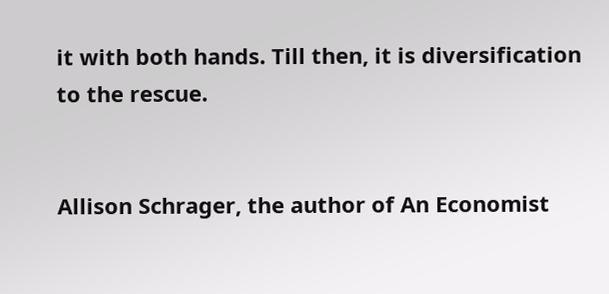it with both hands. Till then, it is diversification to the rescue.


Allison Schrager, the author of An Economist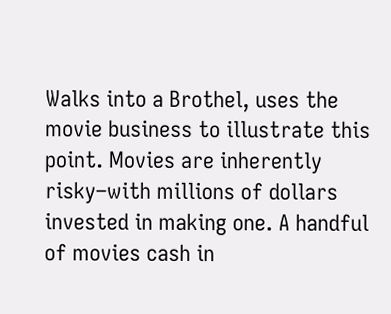Walks into a Brothel, uses the movie business to illustrate this point. Movies are inherently risky–with millions of dollars invested in making one. A handful of movies cash in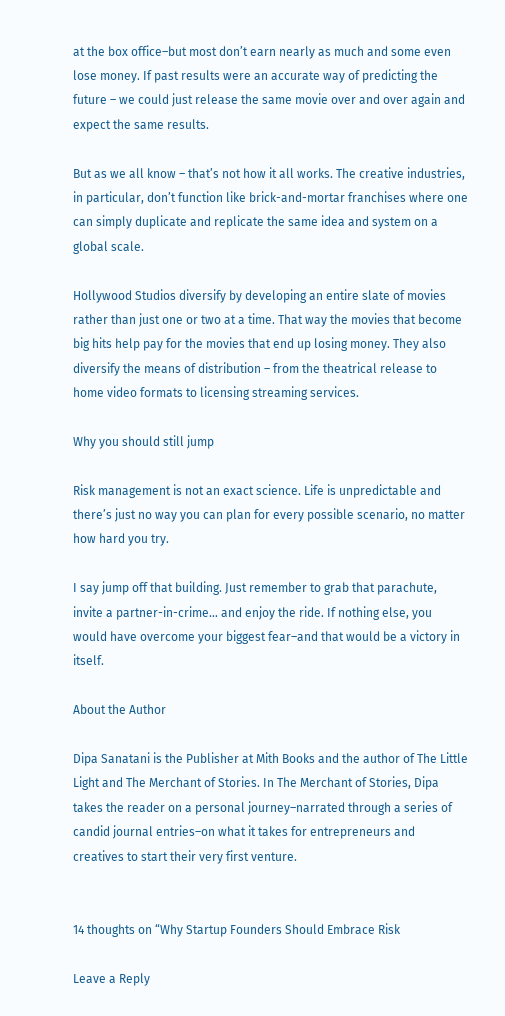at the box office–but most don’t earn nearly as much and some even lose money. If past results were an accurate way of predicting the future – we could just release the same movie over and over again and expect the same results.

But as we all know – that’s not how it all works. The creative industries, in particular, don’t function like brick-and-mortar franchises where one can simply duplicate and replicate the same idea and system on a global scale.

Hollywood Studios diversify by developing an entire slate of movies rather than just one or two at a time. That way the movies that become big hits help pay for the movies that end up losing money. They also diversify the means of distribution – from the theatrical release to home video formats to licensing streaming services.

Why you should still jump

Risk management is not an exact science. Life is unpredictable and there’s just no way you can plan for every possible scenario, no matter how hard you try.

I say jump off that building. Just remember to grab that parachute, invite a partner-in-crime… and enjoy the ride. If nothing else, you would have overcome your biggest fear–and that would be a victory in itself.

About the Author

Dipa Sanatani is the Publisher at Mith Books and the author of The Little Light and The Merchant of Stories. In The Merchant of Stories, Dipa takes the reader on a personal journey–narrated through a series of candid journal entries–on what it takes for entrepreneurs and creatives to start their very first venture.


14 thoughts on “Why Startup Founders Should Embrace Risk

Leave a Reply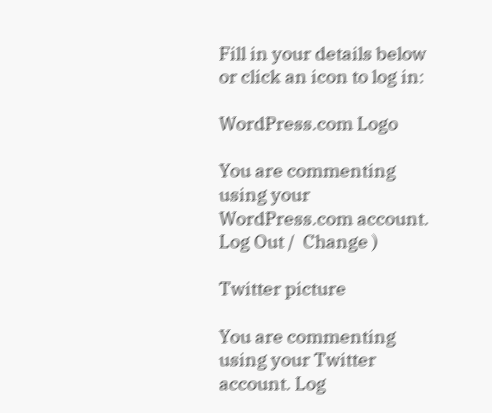Fill in your details below or click an icon to log in:

WordPress.com Logo

You are commenting using your WordPress.com account. Log Out /  Change )

Twitter picture

You are commenting using your Twitter account. Log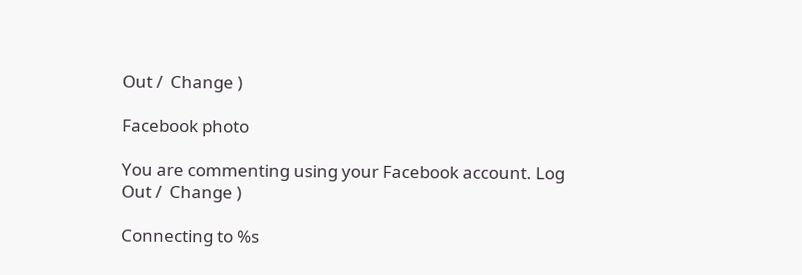Out /  Change )

Facebook photo

You are commenting using your Facebook account. Log Out /  Change )

Connecting to %s